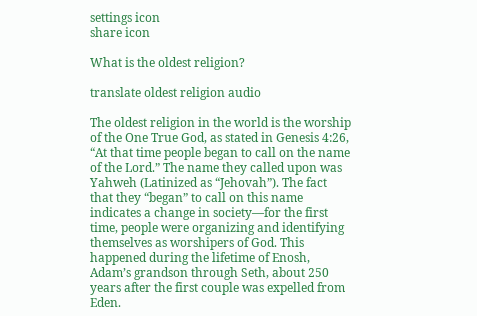settings icon
share icon

What is the oldest religion?

translate oldest religion audio

The oldest religion in the world is the worship of the One True God, as stated in Genesis 4:26, “At that time people began to call on the name of the Lord.” The name they called upon was Yahweh (Latinized as “Jehovah”). The fact that they “began” to call on this name indicates a change in society—for the first time, people were organizing and identifying themselves as worshipers of God. This happened during the lifetime of Enosh, Adam’s grandson through Seth, about 250 years after the first couple was expelled from Eden.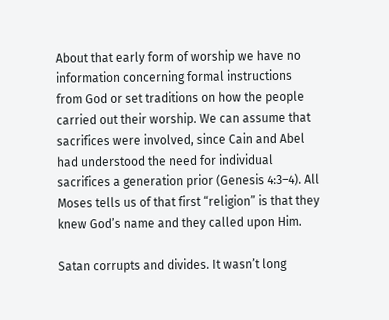About that early form of worship we have no information concerning formal instructions from God or set traditions on how the people carried out their worship. We can assume that sacrifices were involved, since Cain and Abel had understood the need for individual sacrifices a generation prior (Genesis 4:3–4). All Moses tells us of that first “religion” is that they knew God’s name and they called upon Him.

Satan corrupts and divides. It wasn’t long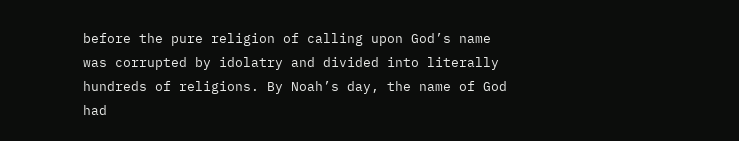before the pure religion of calling upon God’s name was corrupted by idolatry and divided into literally hundreds of religions. By Noah’s day, the name of God had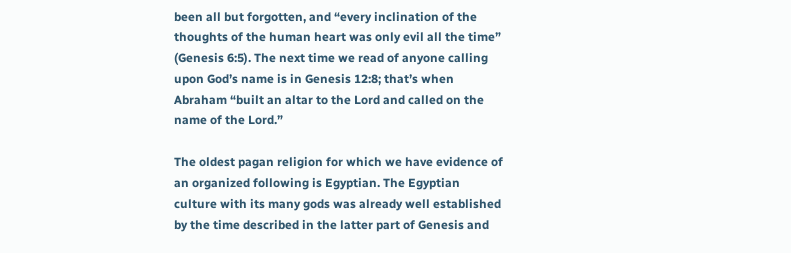been all but forgotten, and “every inclination of the thoughts of the human heart was only evil all the time” (Genesis 6:5). The next time we read of anyone calling upon God’s name is in Genesis 12:8; that’s when Abraham “built an altar to the Lord and called on the name of the Lord.”

The oldest pagan religion for which we have evidence of an organized following is Egyptian. The Egyptian culture with its many gods was already well established by the time described in the latter part of Genesis and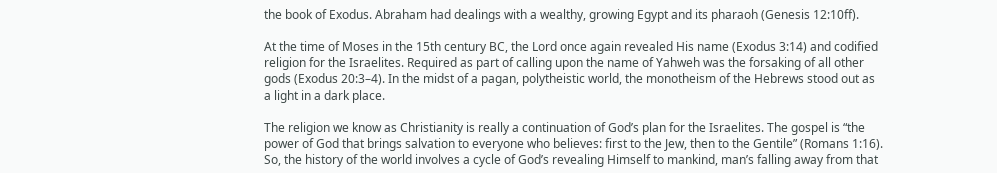the book of Exodus. Abraham had dealings with a wealthy, growing Egypt and its pharaoh (Genesis 12:10ff).

At the time of Moses in the 15th century BC, the Lord once again revealed His name (Exodus 3:14) and codified religion for the Israelites. Required as part of calling upon the name of Yahweh was the forsaking of all other gods (Exodus 20:3–4). In the midst of a pagan, polytheistic world, the monotheism of the Hebrews stood out as a light in a dark place.

The religion we know as Christianity is really a continuation of God’s plan for the Israelites. The gospel is “the power of God that brings salvation to everyone who believes: first to the Jew, then to the Gentile” (Romans 1:16). So, the history of the world involves a cycle of God’s revealing Himself to mankind, man’s falling away from that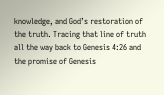knowledge, and God’s restoration of the truth. Tracing that line of truth all the way back to Genesis 4:26 and the promise of Genesis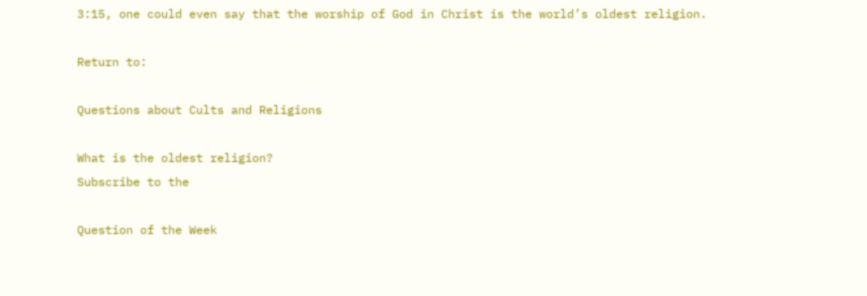3:15, one could even say that the worship of God in Christ is the world’s oldest religion.

Return to:

Questions about Cults and Religions

What is the oldest religion?
Subscribe to the

Question of the Week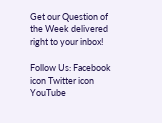Get our Question of the Week delivered right to your inbox!

Follow Us: Facebook icon Twitter icon YouTube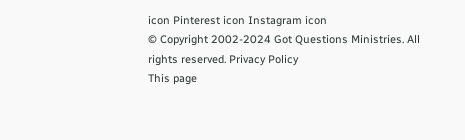icon Pinterest icon Instagram icon
© Copyright 2002-2024 Got Questions Ministries. All rights reserved. Privacy Policy
This page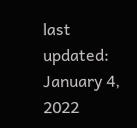last updated: January 4, 2022